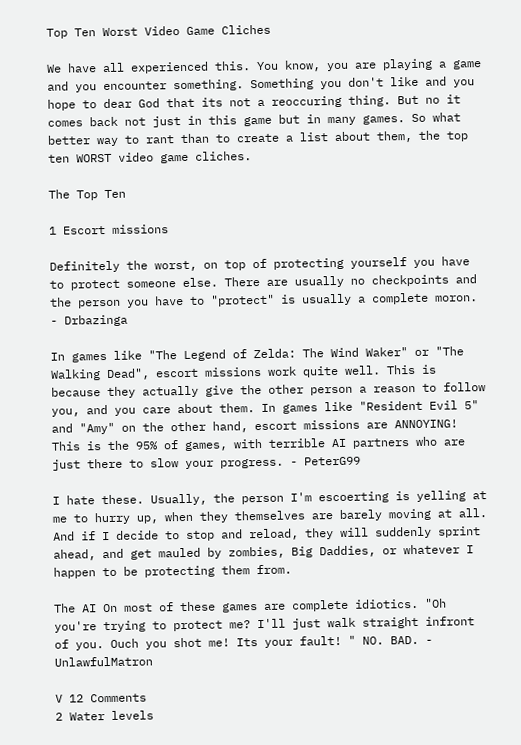Top Ten Worst Video Game Cliches

We have all experienced this. You know, you are playing a game and you encounter something. Something you don't like and you hope to dear God that its not a reoccuring thing. But no it comes back not just in this game but in many games. So what better way to rant than to create a list about them, the top ten WORST video game cliches.

The Top Ten

1 Escort missions

Definitely the worst, on top of protecting yourself you have to protect someone else. There are usually no checkpoints and the person you have to "protect" is usually a complete moron. - Drbazinga

In games like "The Legend of Zelda: The Wind Waker" or "The Walking Dead", escort missions work quite well. This is because they actually give the other person a reason to follow you, and you care about them. In games like "Resident Evil 5" and "Amy" on the other hand, escort missions are ANNOYING! This is the 95% of games, with terrible AI partners who are just there to slow your progress. - PeterG99

I hate these. Usually, the person I'm escoerting is yelling at me to hurry up, when they themselves are barely moving at all. And if I decide to stop and reload, they will suddenly sprint ahead, and get mauled by zombies, Big Daddies, or whatever I happen to be protecting them from.

The AI On most of these games are complete idiotics. "Oh you're trying to protect me? I'll just walk straight infront of you. Ouch you shot me! Its your fault! " NO. BAD. - UnlawfulMatron

V 12 Comments
2 Water levels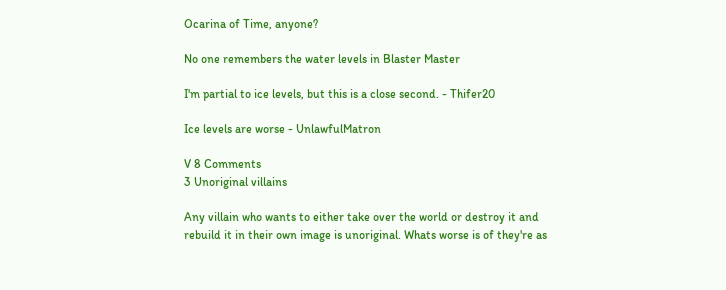Ocarina of Time, anyone?

No one remembers the water levels in Blaster Master

I'm partial to ice levels, but this is a close second. - Thifer20

Ice levels are worse - UnlawfulMatron

V 8 Comments
3 Unoriginal villains

Any villain who wants to either take over the world or destroy it and rebuild it in their own image is unoriginal. Whats worse is of they're as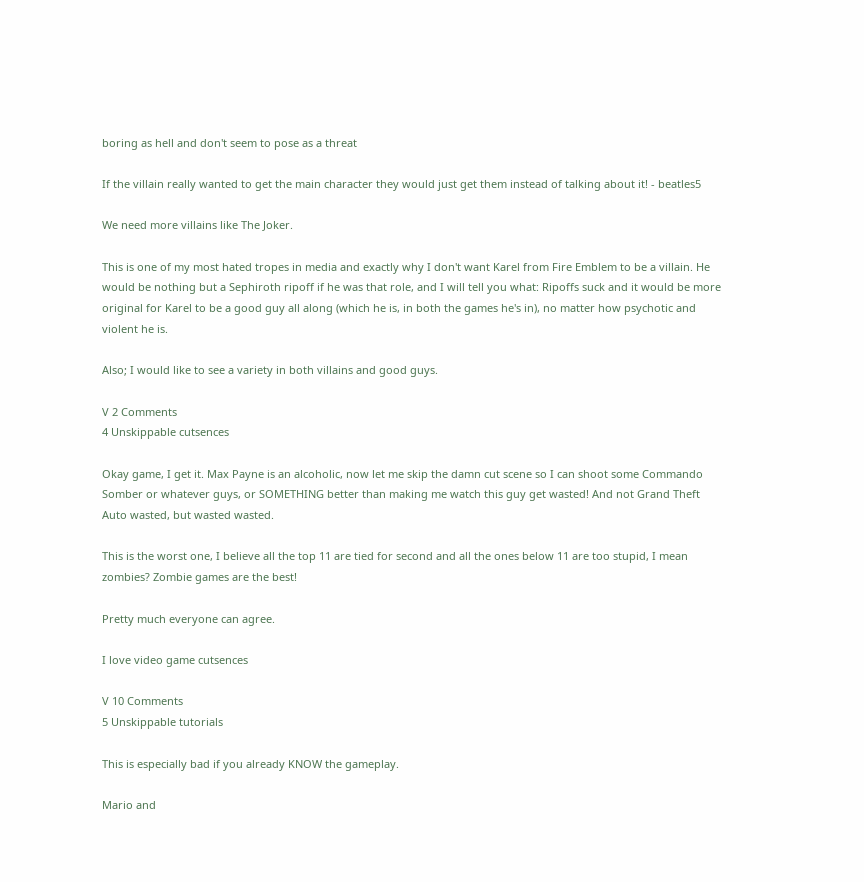boring as hell and don't seem to pose as a threat

If the villain really wanted to get the main character they would just get them instead of talking about it! - beatles5

We need more villains like The Joker.

This is one of my most hated tropes in media and exactly why I don't want Karel from Fire Emblem to be a villain. He would be nothing but a Sephiroth ripoff if he was that role, and I will tell you what: Ripoffs suck and it would be more original for Karel to be a good guy all along (which he is, in both the games he's in), no matter how psychotic and violent he is.

Also; I would like to see a variety in both villains and good guys.

V 2 Comments
4 Unskippable cutsences

Okay game, I get it. Max Payne is an alcoholic, now let me skip the damn cut scene so I can shoot some Commando Somber or whatever guys, or SOMETHING better than making me watch this guy get wasted! And not Grand Theft Auto wasted, but wasted wasted.

This is the worst one, I believe all the top 11 are tied for second and all the ones below 11 are too stupid, I mean zombies? Zombie games are the best!

Pretty much everyone can agree.

I love video game cutsences

V 10 Comments
5 Unskippable tutorials

This is especially bad if you already KNOW the gameplay.

Mario and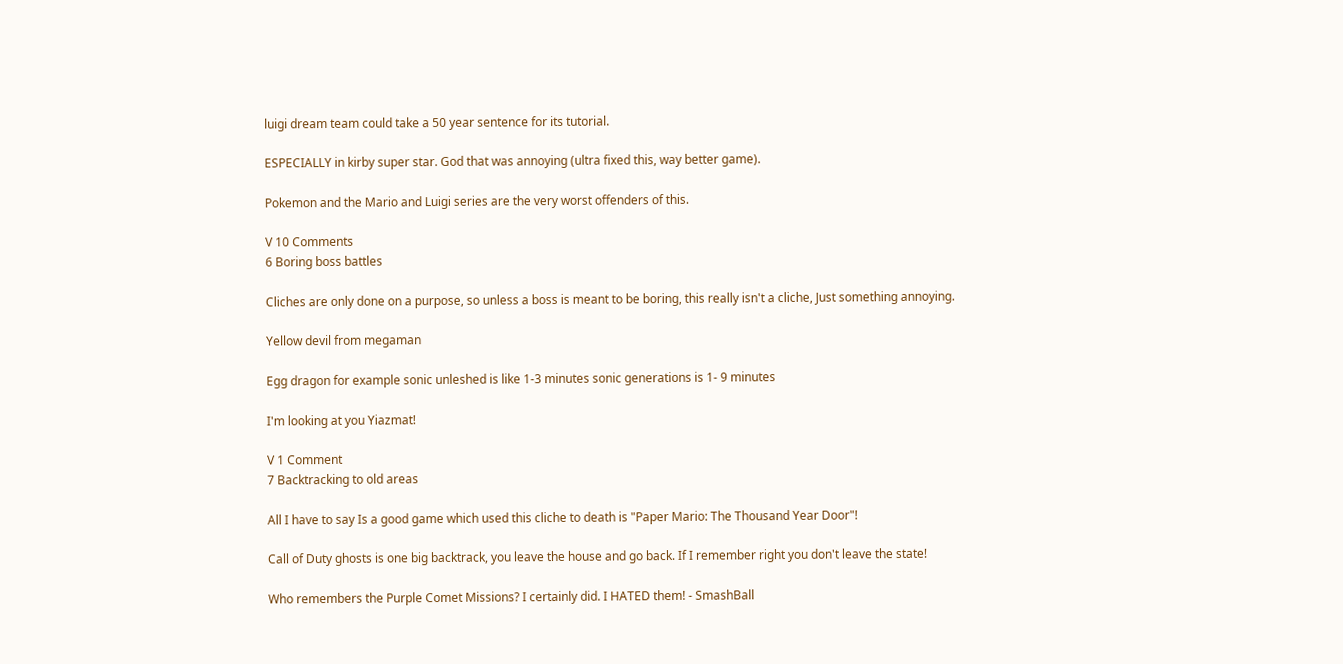luigi dream team could take a 50 year sentence for its tutorial.

ESPECIALLY in kirby super star. God that was annoying (ultra fixed this, way better game).

Pokemon and the Mario and Luigi series are the very worst offenders of this.

V 10 Comments
6 Boring boss battles

Cliches are only done on a purpose, so unless a boss is meant to be boring, this really isn't a cliche, Just something annoying.

Yellow devil from megaman

Egg dragon for example sonic unleshed is like 1-3 minutes sonic generations is 1- 9 minutes

I'm looking at you Yiazmat!

V 1 Comment
7 Backtracking to old areas

All I have to say Is a good game which used this cliche to death is "Paper Mario: The Thousand Year Door"!

Call of Duty ghosts is one big backtrack, you leave the house and go back. If I remember right you don't leave the state!

Who remembers the Purple Comet Missions? I certainly did. I HATED them! - SmashBall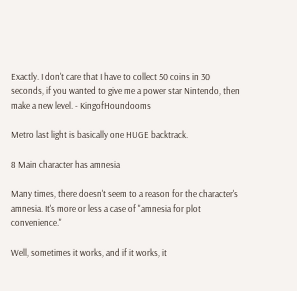Exactly. I don't care that I have to collect 50 coins in 30 seconds, if you wanted to give me a power star Nintendo, then make a new level. - KingofHoundooms

Metro last light is basically one HUGE backtrack.

8 Main character has amnesia

Many times, there doesn't seem to a reason for the character's amnesia. It's more or less a case of "amnesia for plot convenience."

Well, sometimes it works, and if it works, it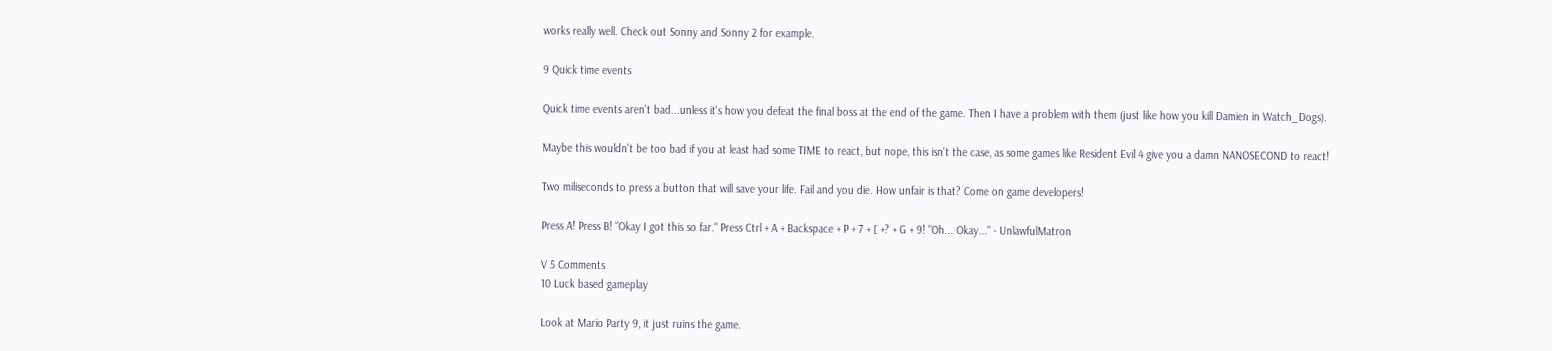works really well. Check out Sonny and Sonny 2 for example.

9 Quick time events

Quick time events aren't bad...unless it's how you defeat the final boss at the end of the game. Then I have a problem with them (just like how you kill Damien in Watch_Dogs).

Maybe this wouldn't be too bad if you at least had some TIME to react, but nope, this isn't the case, as some games like Resident Evil 4 give you a damn NANOSECOND to react!

Two miliseconds to press a button that will save your life. Fail and you die. How unfair is that? Come on game developers!

Press A! Press B! "Okay I got this so far." Press Ctrl + A + Backspace + P + 7 + [ +? + G + 9! "Oh... Okay..." - UnlawfulMatron

V 5 Comments
10 Luck based gameplay

Look at Mario Party 9, it just ruins the game.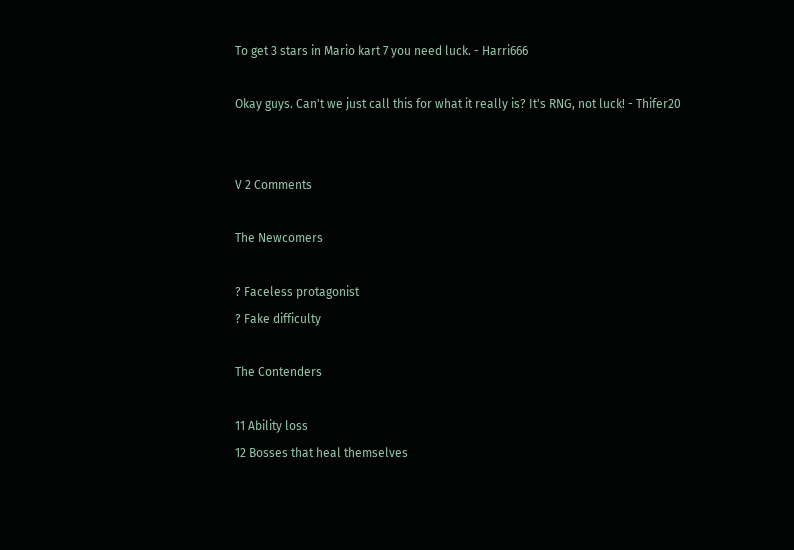To get 3 stars in Mario kart 7 you need luck. - Harri666

Okay guys. Can't we just call this for what it really is? It's RNG, not luck! - Thifer20


V 2 Comments

The Newcomers

? Faceless protagonist
? Fake difficulty

The Contenders

11 Ability loss
12 Bosses that heal themselves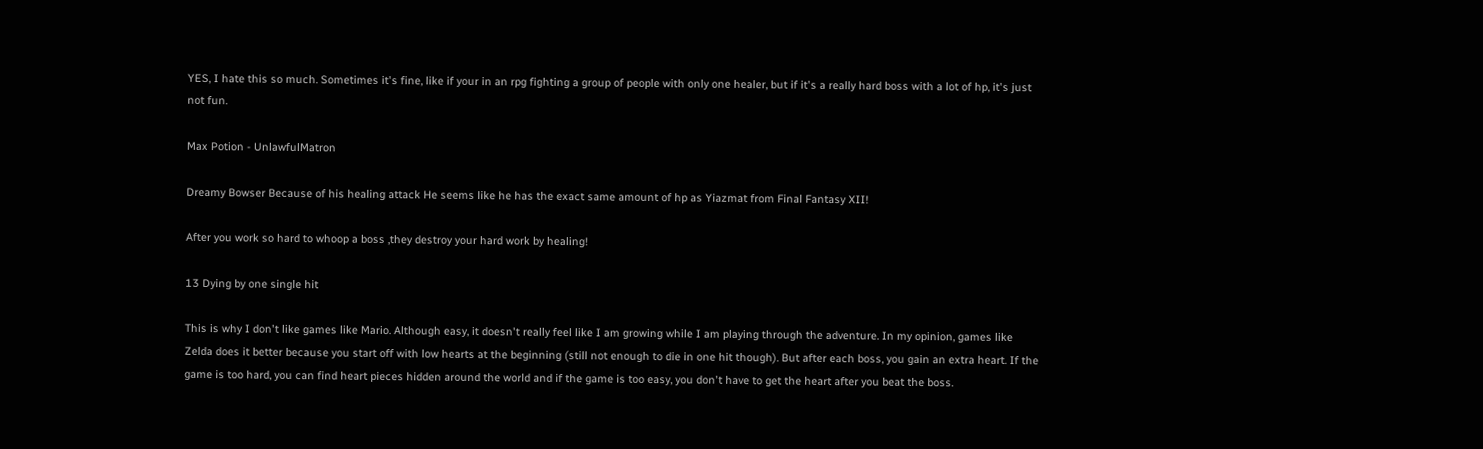YES, I hate this so much. Sometimes it's fine, like if your in an rpg fighting a group of people with only one healer, but if it's a really hard boss with a lot of hp, it's just not fun.

Max Potion - UnlawfulMatron

Dreamy Bowser Because of his healing attack He seems like he has the exact same amount of hp as Yiazmat from Final Fantasy XII!

After you work so hard to whoop a boss ‚they destroy your hard work by healing!

13 Dying by one single hit

This is why I don't like games like Mario. Although easy, it doesn't really feel like I am growing while I am playing through the adventure. In my opinion, games like Zelda does it better because you start off with low hearts at the beginning (still not enough to die in one hit though). But after each boss, you gain an extra heart. If the game is too hard, you can find heart pieces hidden around the world and if the game is too easy, you don't have to get the heart after you beat the boss.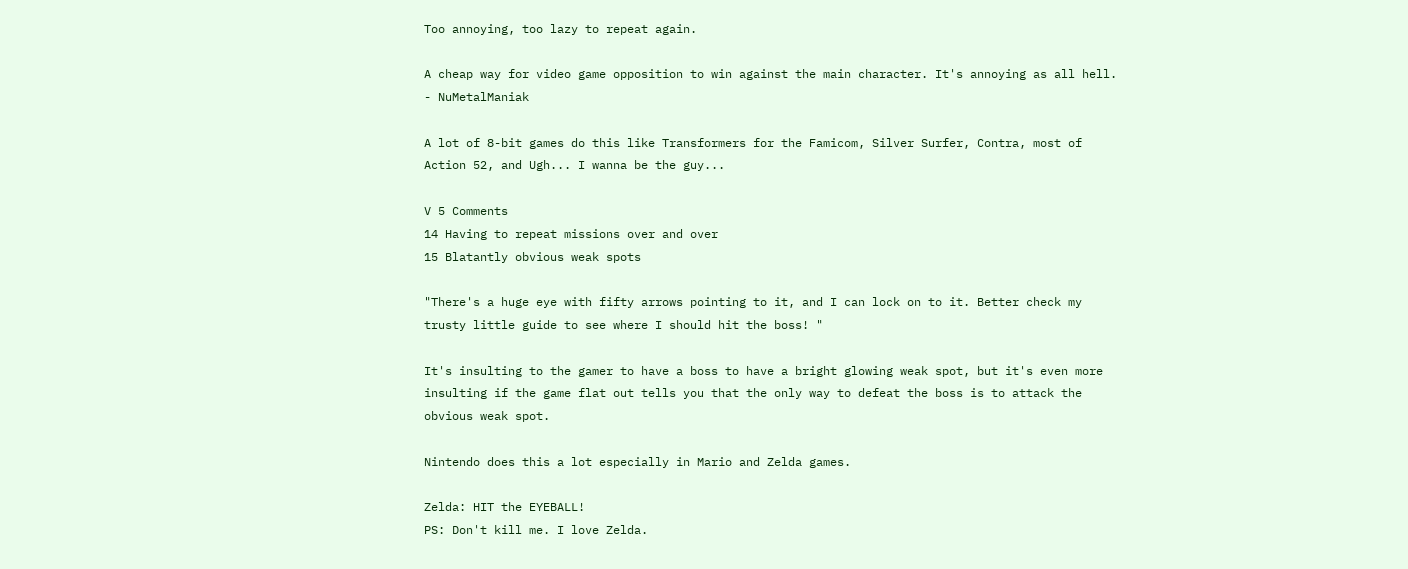Too annoying, too lazy to repeat again.

A cheap way for video game opposition to win against the main character. It's annoying as all hell. - NuMetalManiak

A lot of 8-bit games do this like Transformers for the Famicom, Silver Surfer, Contra, most of Action 52, and Ugh... I wanna be the guy...

V 5 Comments
14 Having to repeat missions over and over
15 Blatantly obvious weak spots

"There's a huge eye with fifty arrows pointing to it, and I can lock on to it. Better check my trusty little guide to see where I should hit the boss! "

It's insulting to the gamer to have a boss to have a bright glowing weak spot, but it's even more insulting if the game flat out tells you that the only way to defeat the boss is to attack the obvious weak spot.

Nintendo does this a lot especially in Mario and Zelda games.

Zelda: HIT the EYEBALL!
PS: Don't kill me. I love Zelda.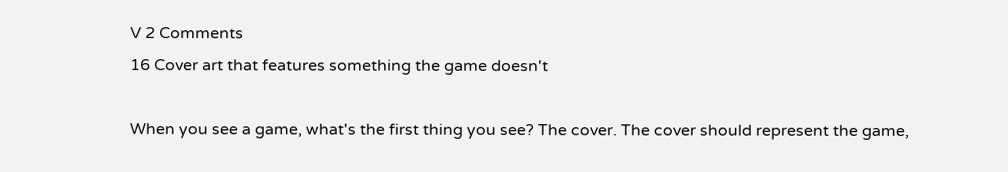V 2 Comments
16 Cover art that features something the game doesn't

When you see a game, what's the first thing you see? The cover. The cover should represent the game,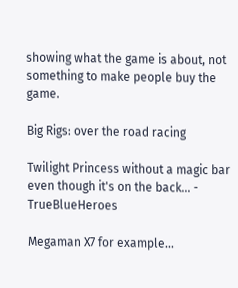showing what the game is about, not something to make people buy the game.

Big Rigs: over the road racing

Twilight Princess without a magic bar even though it's on the back... - TrueBlueHeroes

Megaman X7 for example...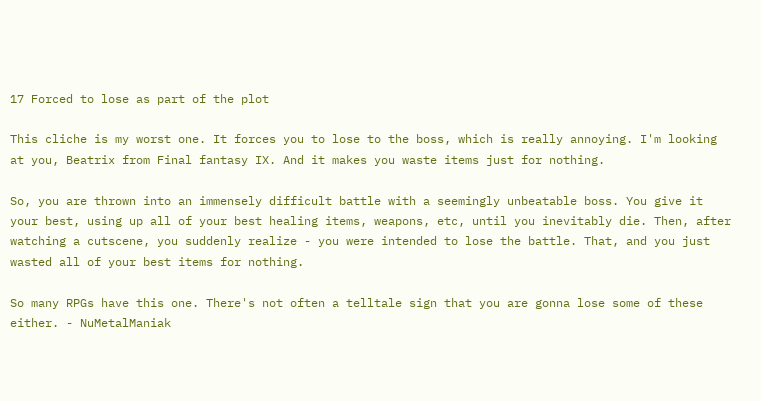17 Forced to lose as part of the plot

This cliche is my worst one. It forces you to lose to the boss, which is really annoying. I'm looking at you, Beatrix from Final fantasy IX. And it makes you waste items just for nothing.

So, you are thrown into an immensely difficult battle with a seemingly unbeatable boss. You give it your best, using up all of your best healing items, weapons, etc, until you inevitably die. Then, after watching a cutscene, you suddenly realize - you were intended to lose the battle. That, and you just wasted all of your best items for nothing.

So many RPGs have this one. There's not often a telltale sign that you are gonna lose some of these either. - NuMetalManiak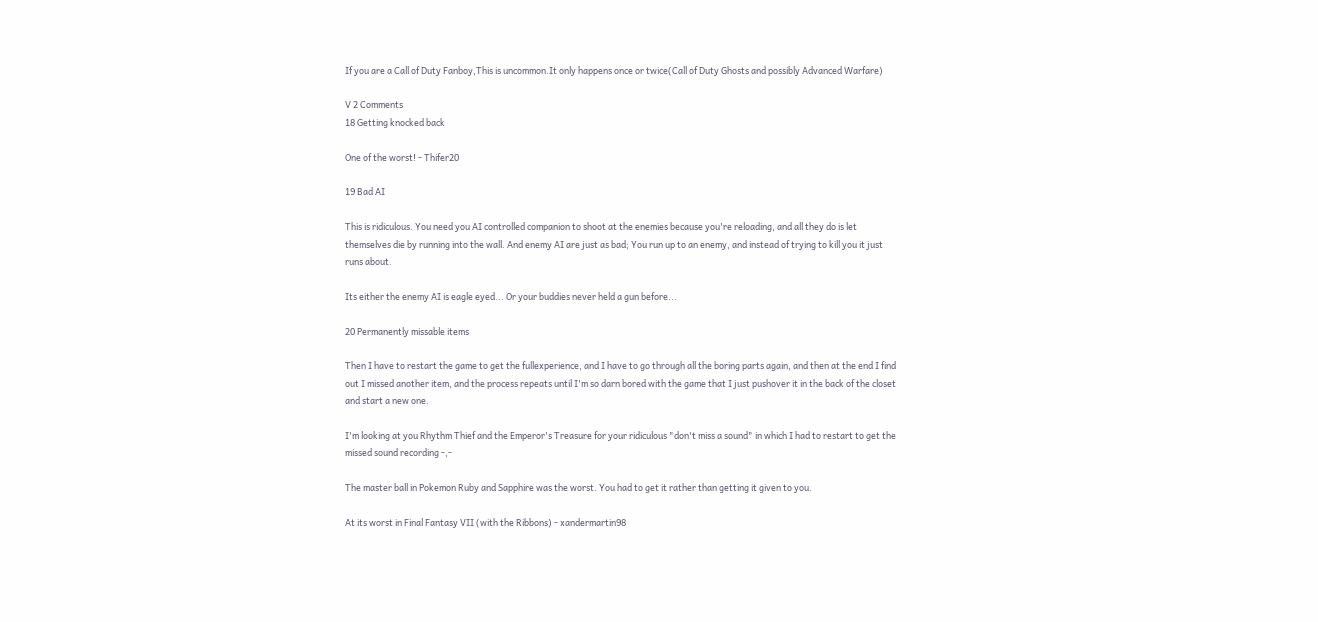If you are a Call of Duty Fanboy,This is uncommon.It only happens once or twice(Call of Duty Ghosts and possibly Advanced Warfare)

V 2 Comments
18 Getting knocked back

One of the worst! - Thifer20

19 Bad AI

This is ridiculous. You need you AI controlled companion to shoot at the enemies because you're reloading, and all they do is let themselves die by running into the wall. And enemy AI are just as bad; You run up to an enemy, and instead of trying to kill you it just runs about.

Its either the enemy AI is eagle eyed... Or your buddies never held a gun before...

20 Permanently missable items

Then I have to restart the game to get the fullexperience, and I have to go through all the boring parts again, and then at the end I find out I missed another item, and the process repeats until I'm so darn bored with the game that I just pushover it in the back of the closet and start a new one.

I'm looking at you Rhythm Thief and the Emperor's Treasure for your ridiculous "don't miss a sound" in which I had to restart to get the missed sound recording -,-

The master ball in Pokemon Ruby and Sapphire was the worst. You had to get it rather than getting it given to you.

At its worst in Final Fantasy VII (with the Ribbons) - xandermartin98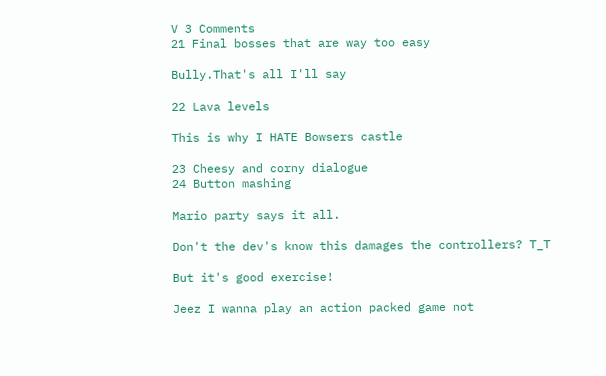V 3 Comments
21 Final bosses that are way too easy

Bully.That's all I'll say

22 Lava levels

This is why I HATE Bowsers castle

23 Cheesy and corny dialogue
24 Button mashing

Mario party says it all.

Don't the dev's know this damages the controllers? T_T

But it's good exercise!

Jeez I wanna play an action packed game not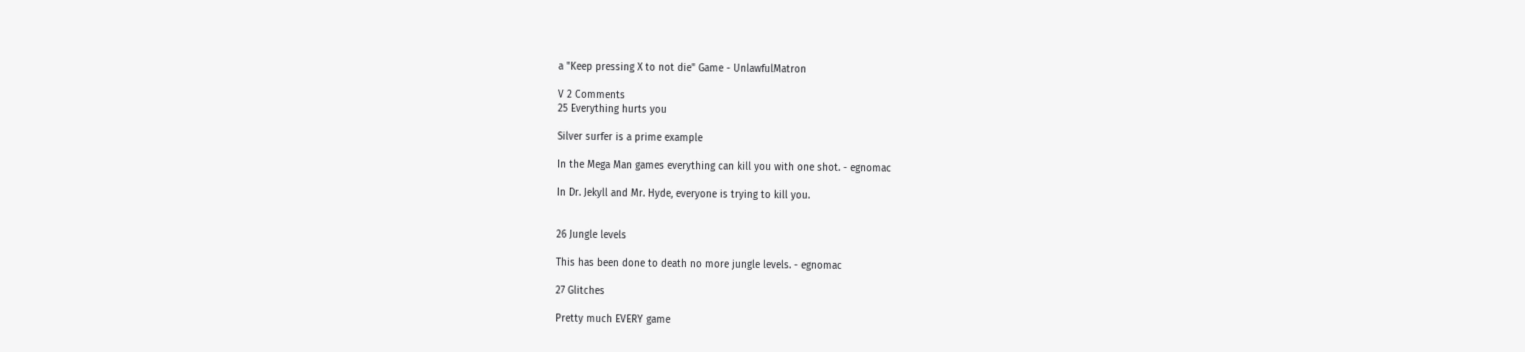a "Keep pressing X to not die" Game - UnlawfulMatron

V 2 Comments
25 Everything hurts you

Silver surfer is a prime example

In the Mega Man games everything can kill you with one shot. - egnomac

In Dr. Jekyll and Mr. Hyde, everyone is trying to kill you.


26 Jungle levels

This has been done to death no more jungle levels. - egnomac

27 Glitches

Pretty much EVERY game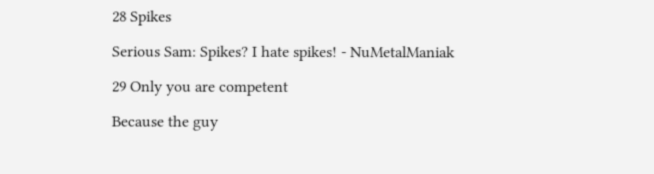28 Spikes

Serious Sam: Spikes? I hate spikes! - NuMetalManiak

29 Only you are competent

Because the guy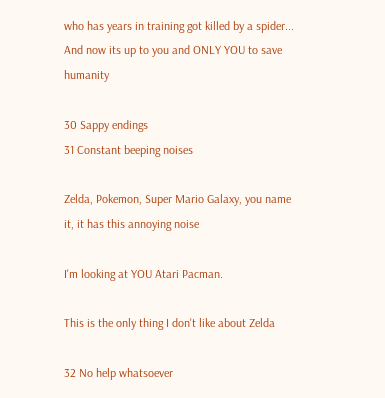who has years in training got killed by a spider... And now its up to you and ONLY YOU to save humanity

30 Sappy endings
31 Constant beeping noises

Zelda, Pokemon, Super Mario Galaxy, you name it, it has this annoying noise

I'm looking at YOU Atari Pacman.

This is the only thing I don't like about Zelda

32 No help whatsoever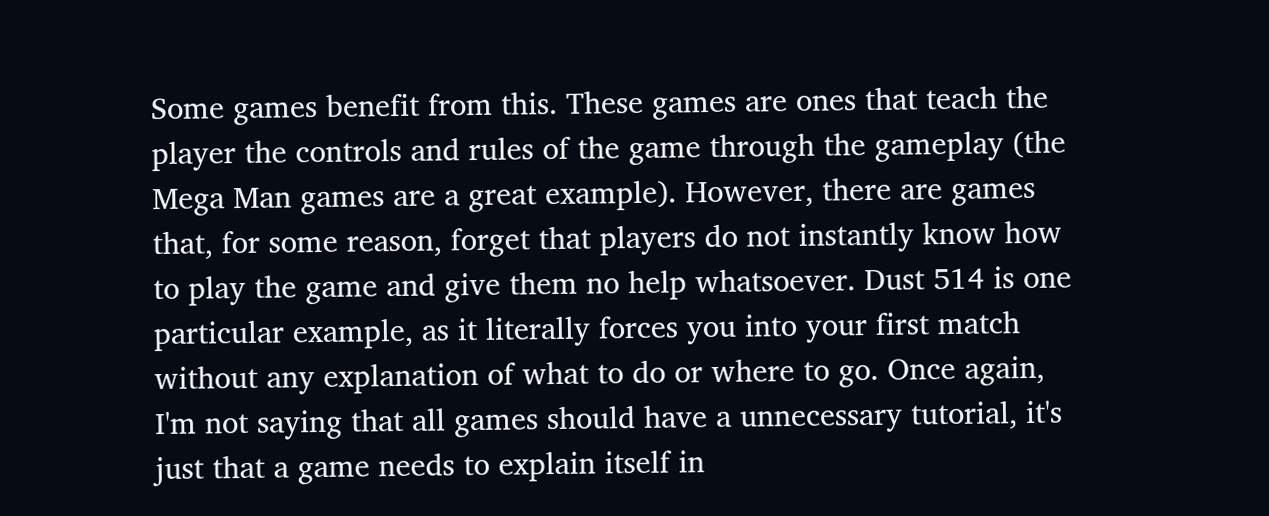Some games benefit from this. These games are ones that teach the player the controls and rules of the game through the gameplay (the Mega Man games are a great example). However, there are games that, for some reason, forget that players do not instantly know how to play the game and give them no help whatsoever. Dust 514 is one particular example, as it literally forces you into your first match without any explanation of what to do or where to go. Once again, I'm not saying that all games should have a unnecessary tutorial, it's just that a game needs to explain itself in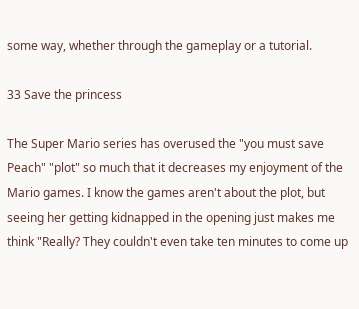some way, whether through the gameplay or a tutorial.

33 Save the princess

The Super Mario series has overused the "you must save Peach" "plot" so much that it decreases my enjoyment of the Mario games. I know the games aren't about the plot, but seeing her getting kidnapped in the opening just makes me think "Really? They couldn't even take ten minutes to come up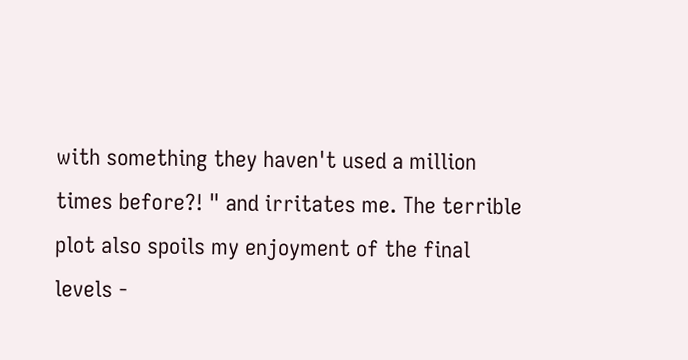with something they haven't used a million times before?! " and irritates me. The terrible plot also spoils my enjoyment of the final levels -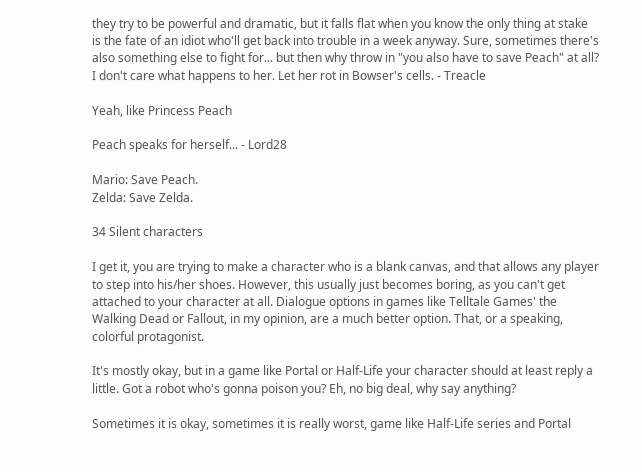they try to be powerful and dramatic, but it falls flat when you know the only thing at stake is the fate of an idiot who'll get back into trouble in a week anyway. Sure, sometimes there's also something else to fight for... but then why throw in "you also have to save Peach" at all? I don't care what happens to her. Let her rot in Bowser's cells. - Treacle

Yeah, like Princess Peach

Peach speaks for herself... - Lord28

Mario: Save Peach.
Zelda: Save Zelda.

34 Silent characters

I get it, you are trying to make a character who is a blank canvas, and that allows any player to step into his/her shoes. However, this usually just becomes boring, as you can't get attached to your character at all. Dialogue options in games like Telltale Games' the Walking Dead or Fallout, in my opinion, are a much better option. That, or a speaking, colorful protagonist.

It's mostly okay, but in a game like Portal or Half-Life your character should at least reply a little. Got a robot who's gonna poison you? Eh, no big deal, why say anything?

Sometimes it is okay, sometimes it is really worst, game like Half-Life series and Portal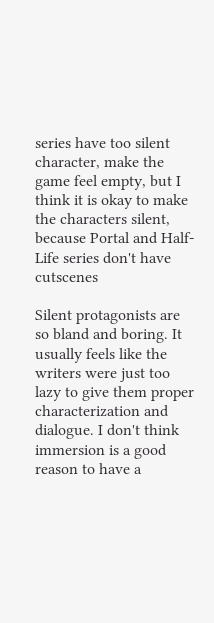series have too silent character, make the game feel empty, but I think it is okay to make the characters silent, because Portal and Half-Life series don't have cutscenes

Silent protagonists are so bland and boring. It usually feels like the writers were just too lazy to give them proper characterization and dialogue. I don't think immersion is a good reason to have a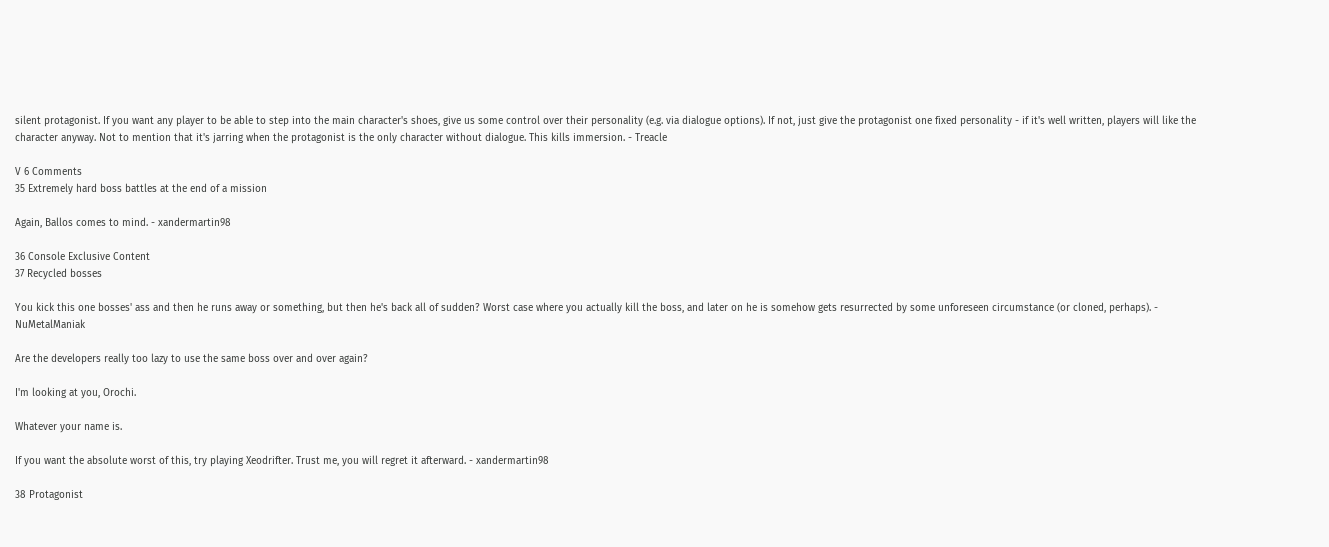silent protagonist. If you want any player to be able to step into the main character's shoes, give us some control over their personality (e.g. via dialogue options). If not, just give the protagonist one fixed personality - if it's well written, players will like the character anyway. Not to mention that it's jarring when the protagonist is the only character without dialogue. This kills immersion. - Treacle

V 6 Comments
35 Extremely hard boss battles at the end of a mission

Again, Ballos comes to mind. - xandermartin98

36 Console Exclusive Content
37 Recycled bosses

You kick this one bosses' ass and then he runs away or something, but then he's back all of sudden? Worst case where you actually kill the boss, and later on he is somehow gets resurrected by some unforeseen circumstance (or cloned, perhaps). - NuMetalManiak

Are the developers really too lazy to use the same boss over and over again?

I'm looking at you, Orochi.

Whatever your name is.

If you want the absolute worst of this, try playing Xeodrifter. Trust me, you will regret it afterward. - xandermartin98

38 Protagonist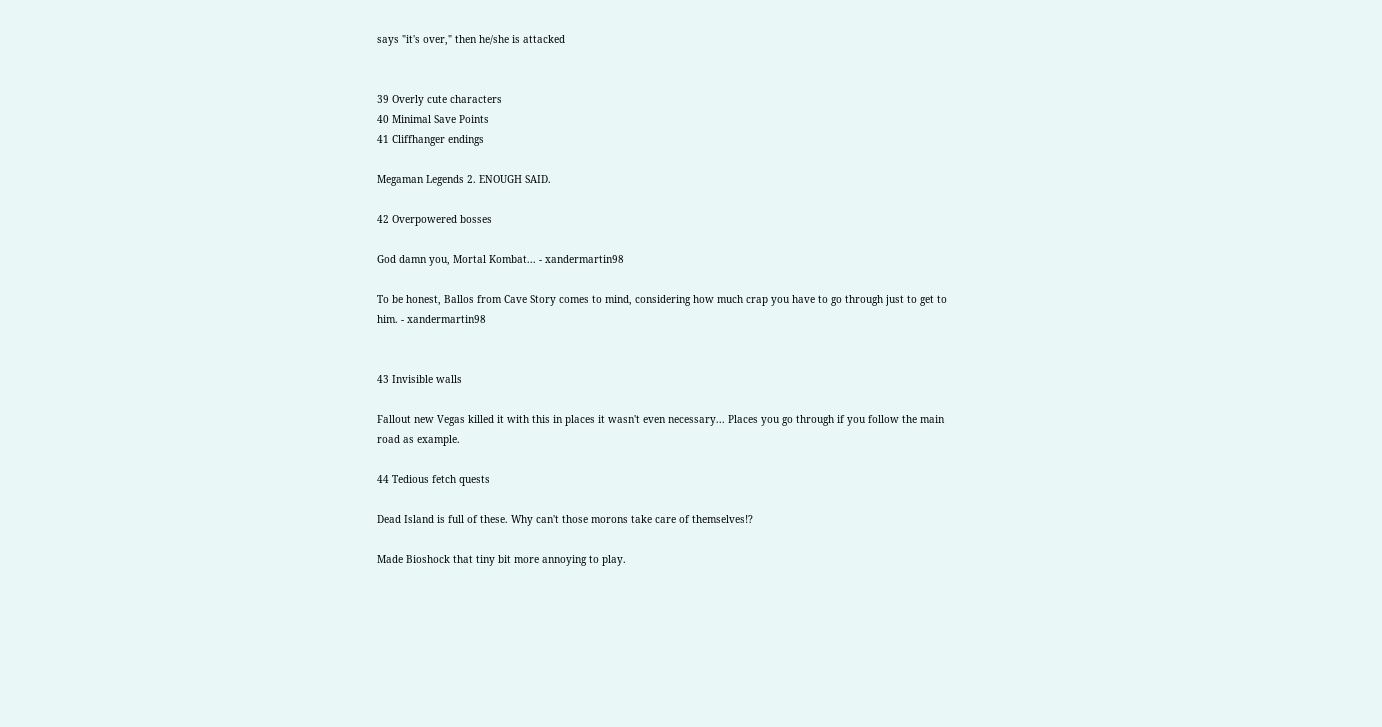says "it's over," then he/she is attacked


39 Overly cute characters
40 Minimal Save Points
41 Cliffhanger endings

Megaman Legends 2. ENOUGH SAID.

42 Overpowered bosses

God damn you, Mortal Kombat... - xandermartin98

To be honest, Ballos from Cave Story comes to mind, considering how much crap you have to go through just to get to him. - xandermartin98


43 Invisible walls

Fallout new Vegas killed it with this in places it wasn't even necessary... Places you go through if you follow the main road as example.

44 Tedious fetch quests

Dead Island is full of these. Why can't those morons take care of themselves!?

Made Bioshock that tiny bit more annoying to play.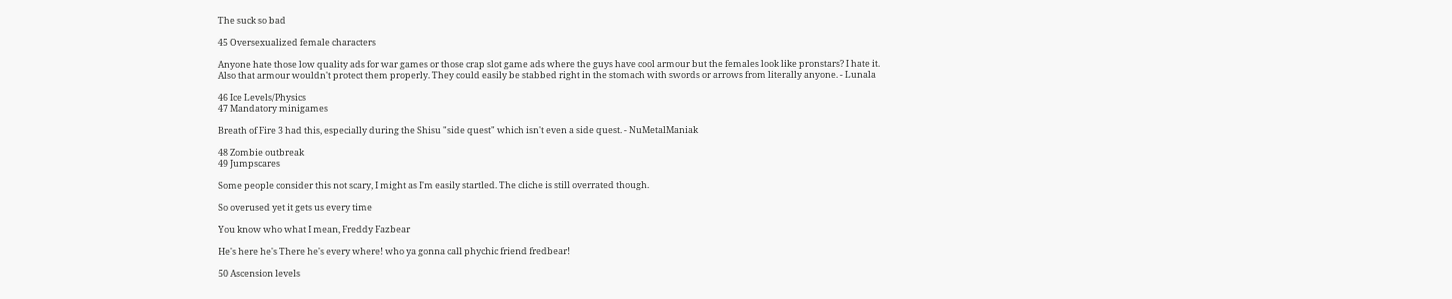The suck so bad

45 Oversexualized female characters

Anyone hate those low quality ads for war games or those crap slot game ads where the guys have cool armour but the females look like pronstars? I hate it. Also that armour wouldn't protect them properly. They could easily be stabbed right in the stomach with swords or arrows from literally anyone. - Lunala

46 Ice Levels/Physics
47 Mandatory minigames

Breath of Fire 3 had this, especially during the Shisu "side quest" which isn't even a side quest. - NuMetalManiak

48 Zombie outbreak
49 Jumpscares

Some people consider this not scary, I might as I'm easily startled. The cliche is still overrated though.

So overused yet it gets us every time

You know who what I mean, Freddy Fazbear

He's here he's There he's every where! who ya gonna call phychic friend fredbear!

50 Ascension levels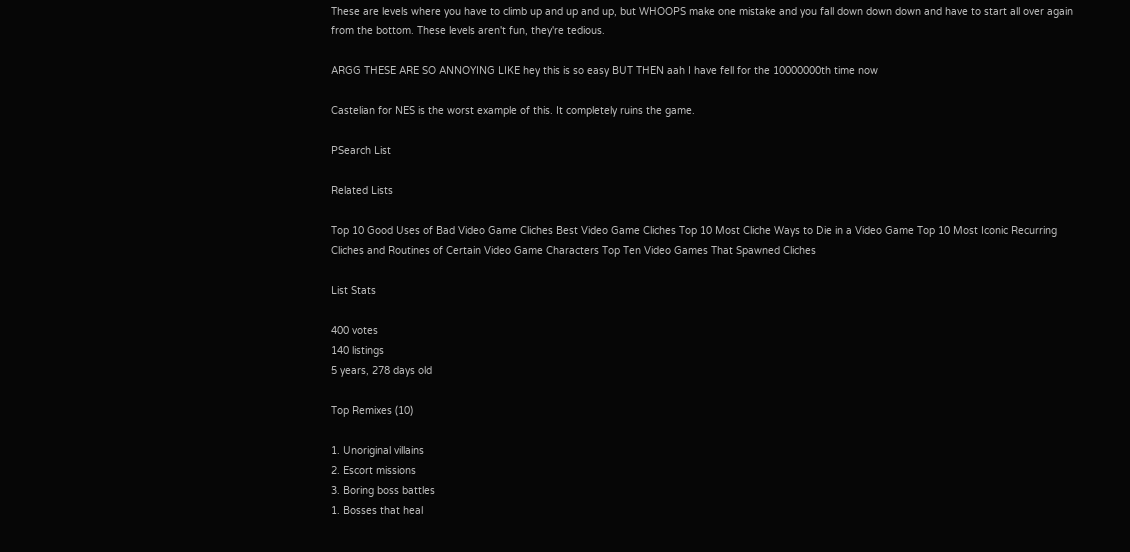These are levels where you have to climb up and up and up, but WHOOPS make one mistake and you fall down down down and have to start all over again from the bottom. These levels aren't fun, they're tedious.

ARGG THESE ARE SO ANNOYING LIKE hey this is so easy BUT THEN aah I have fell for the 10000000th time now

Castelian for NES is the worst example of this. It completely ruins the game.

PSearch List

Related Lists

Top 10 Good Uses of Bad Video Game Cliches Best Video Game Cliches Top 10 Most Cliche Ways to Die in a Video Game Top 10 Most Iconic Recurring Cliches and Routines of Certain Video Game Characters Top Ten Video Games That Spawned Cliches

List Stats

400 votes
140 listings
5 years, 278 days old

Top Remixes (10)

1. Unoriginal villains
2. Escort missions
3. Boring boss battles
1. Bosses that heal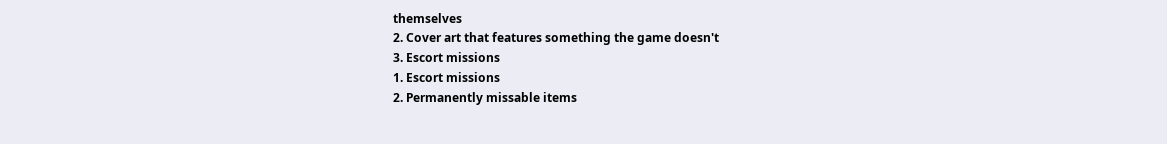themselves
2. Cover art that features something the game doesn't
3. Escort missions
1. Escort missions
2. Permanently missable items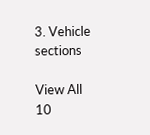3. Vehicle sections

View All 10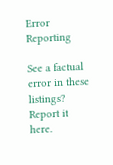Error Reporting

See a factual error in these listings? Report it here.